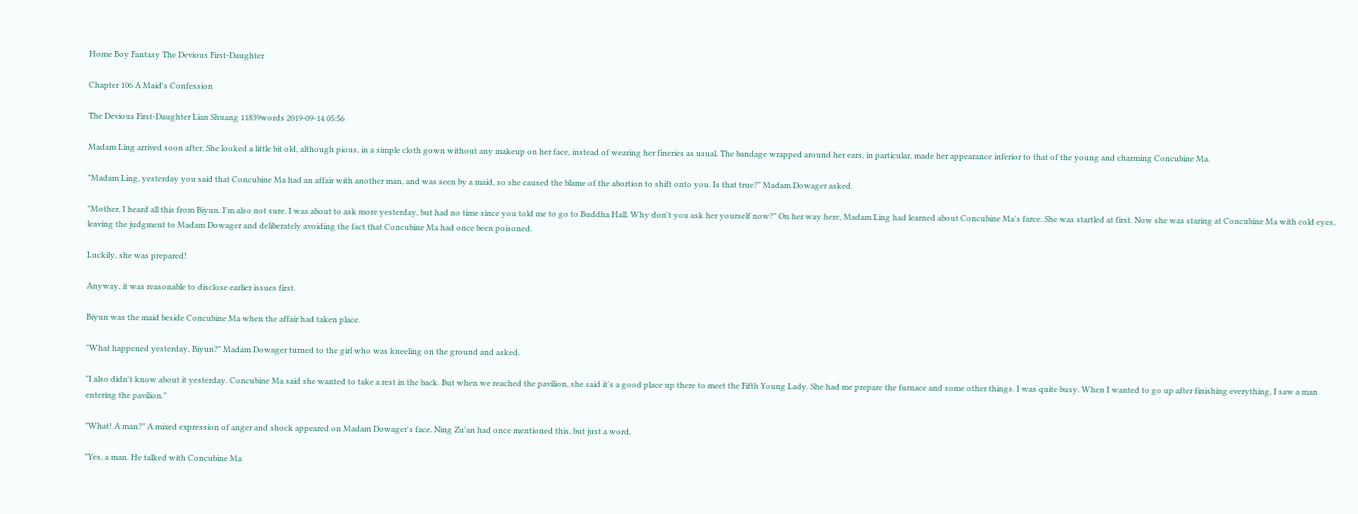Home Boy Fantasy The Devious First-Daughter

Chapter 106 A Maid's Confession

The Devious First-Daughter Lian Shuang 11839words 2019-09-14 05:56

Madam Ling arrived soon after. She looked a little bit old, although pious, in a simple cloth gown without any makeup on her face, instead of wearing her fineries as usual. The bandage wrapped around her ears, in particular, made her appearance inferior to that of the young and charming Concubine Ma.

"Madam Ling, yesterday you said that Concubine Ma had an affair with another man, and was seen by a maid, so she caused the blame of the abortion to shift onto you. Is that true?" Madam Dowager asked.

"Mother, I heard all this from Biyun. I'm also not sure. I was about to ask more yesterday, but had no time since you told me to go to Buddha Hall. Why don't you ask her yourself now?" On her way here, Madam Ling had learned about Concubine Ma's farce. She was startled at first. Now she was staring at Concubine Ma with cold eyes, leaving the judgment to Madam Dowager and deliberately avoiding the fact that Concubine Ma had once been poisoned.

Luckily, she was prepared!

Anyway, it was reasonable to disclose earlier issues first.

Biyun was the maid beside Concubine Ma when the affair had taken place.

"What happened yesterday, Biyun?" Madam Dowager turned to the girl who was kneeling on the ground and asked.

"I also didn't know about it yesterday. Concubine Ma said she wanted to take a rest in the back. But when we reached the pavilion, she said it's a good place up there to meet the Fifth Young Lady. She had me prepare the furnace and some other things. I was quite busy. When I wanted to go up after finishing everything, I saw a man entering the pavilion."

"What! A man?" A mixed expression of anger and shock appeared on Madam Dowager's face. Ning Zu'an had once mentioned this, but just a word.

"Yes, a man. He talked with Concubine Ma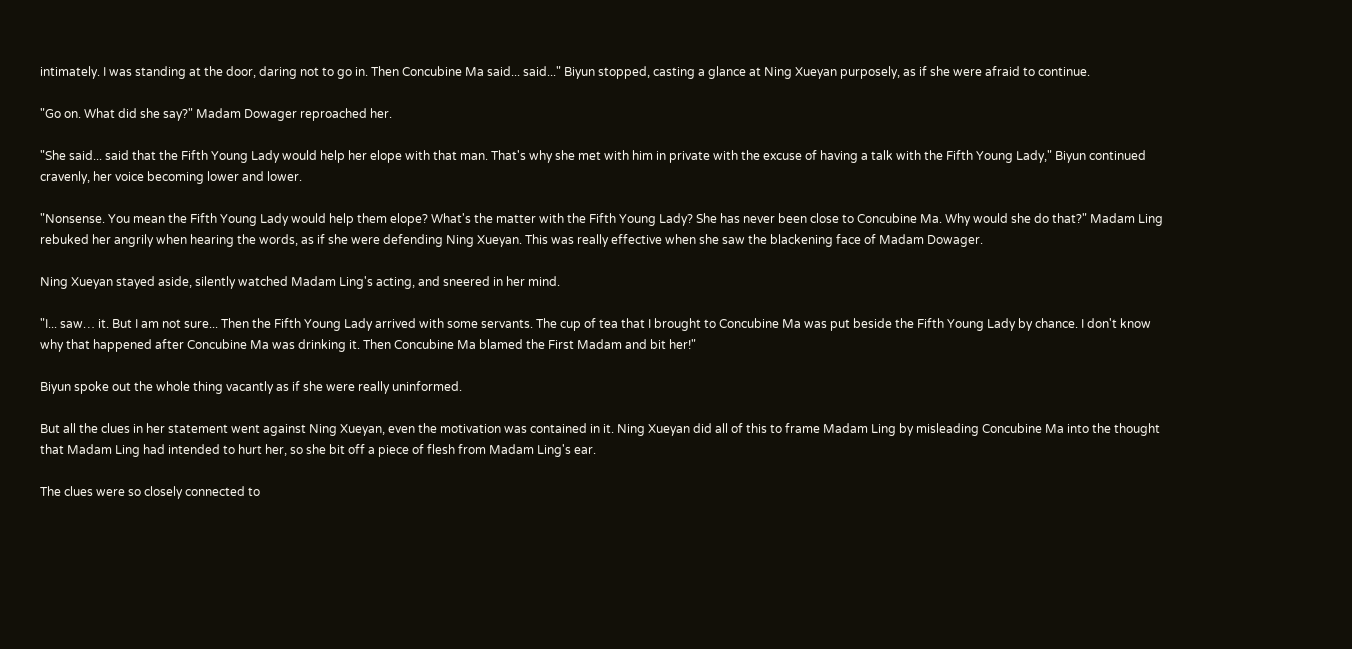intimately. I was standing at the door, daring not to go in. Then Concubine Ma said... said..." Biyun stopped, casting a glance at Ning Xueyan purposely, as if she were afraid to continue.

"Go on. What did she say?" Madam Dowager reproached her.

"She said... said that the Fifth Young Lady would help her elope with that man. That's why she met with him in private with the excuse of having a talk with the Fifth Young Lady," Biyun continued cravenly, her voice becoming lower and lower.

"Nonsense. You mean the Fifth Young Lady would help them elope? What's the matter with the Fifth Young Lady? She has never been close to Concubine Ma. Why would she do that?" Madam Ling rebuked her angrily when hearing the words, as if she were defending Ning Xueyan. This was really effective when she saw the blackening face of Madam Dowager.

Ning Xueyan stayed aside, silently watched Madam Ling's acting, and sneered in her mind.

"I... saw… it. But I am not sure... Then the Fifth Young Lady arrived with some servants. The cup of tea that I brought to Concubine Ma was put beside the Fifth Young Lady by chance. I don't know why that happened after Concubine Ma was drinking it. Then Concubine Ma blamed the First Madam and bit her!"

Biyun spoke out the whole thing vacantly as if she were really uninformed.

But all the clues in her statement went against Ning Xueyan, even the motivation was contained in it. Ning Xueyan did all of this to frame Madam Ling by misleading Concubine Ma into the thought that Madam Ling had intended to hurt her, so she bit off a piece of flesh from Madam Ling's ear.

The clues were so closely connected to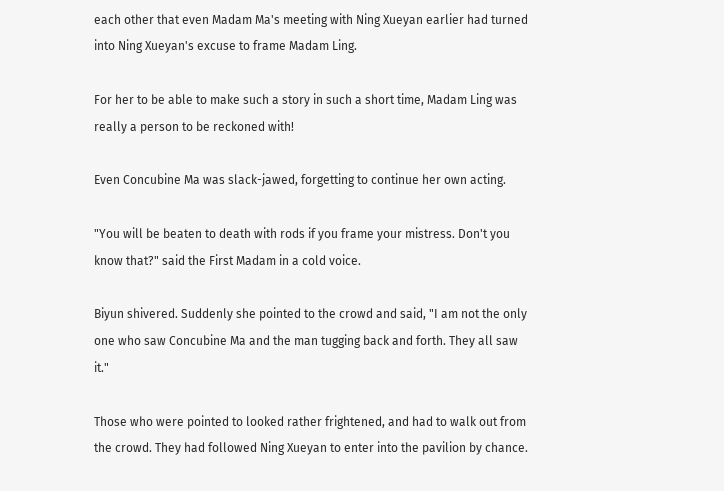each other that even Madam Ma's meeting with Ning Xueyan earlier had turned into Ning Xueyan's excuse to frame Madam Ling.

For her to be able to make such a story in such a short time, Madam Ling was really a person to be reckoned with!

Even Concubine Ma was slack-jawed, forgetting to continue her own acting.

"You will be beaten to death with rods if you frame your mistress. Don't you know that?" said the First Madam in a cold voice.

Biyun shivered. Suddenly she pointed to the crowd and said, "I am not the only one who saw Concubine Ma and the man tugging back and forth. They all saw it."

Those who were pointed to looked rather frightened, and had to walk out from the crowd. They had followed Ning Xueyan to enter into the pavilion by chance.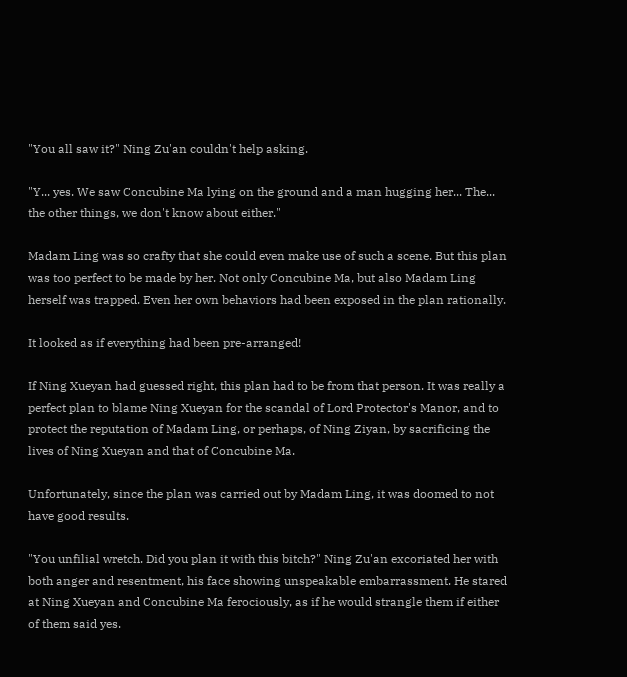"You all saw it?" Ning Zu'an couldn't help asking.

"Y... yes. We saw Concubine Ma lying on the ground and a man hugging her... The... the other things, we don't know about either."

Madam Ling was so crafty that she could even make use of such a scene. But this plan was too perfect to be made by her. Not only Concubine Ma, but also Madam Ling herself was trapped. Even her own behaviors had been exposed in the plan rationally.

It looked as if everything had been pre-arranged!

If Ning Xueyan had guessed right, this plan had to be from that person. It was really a perfect plan to blame Ning Xueyan for the scandal of Lord Protector's Manor, and to protect the reputation of Madam Ling, or perhaps, of Ning Ziyan, by sacrificing the lives of Ning Xueyan and that of Concubine Ma.

Unfortunately, since the plan was carried out by Madam Ling, it was doomed to not have good results.

"You unfilial wretch. Did you plan it with this bitch?" Ning Zu'an excoriated her with both anger and resentment, his face showing unspeakable embarrassment. He stared at Ning Xueyan and Concubine Ma ferociously, as if he would strangle them if either of them said yes.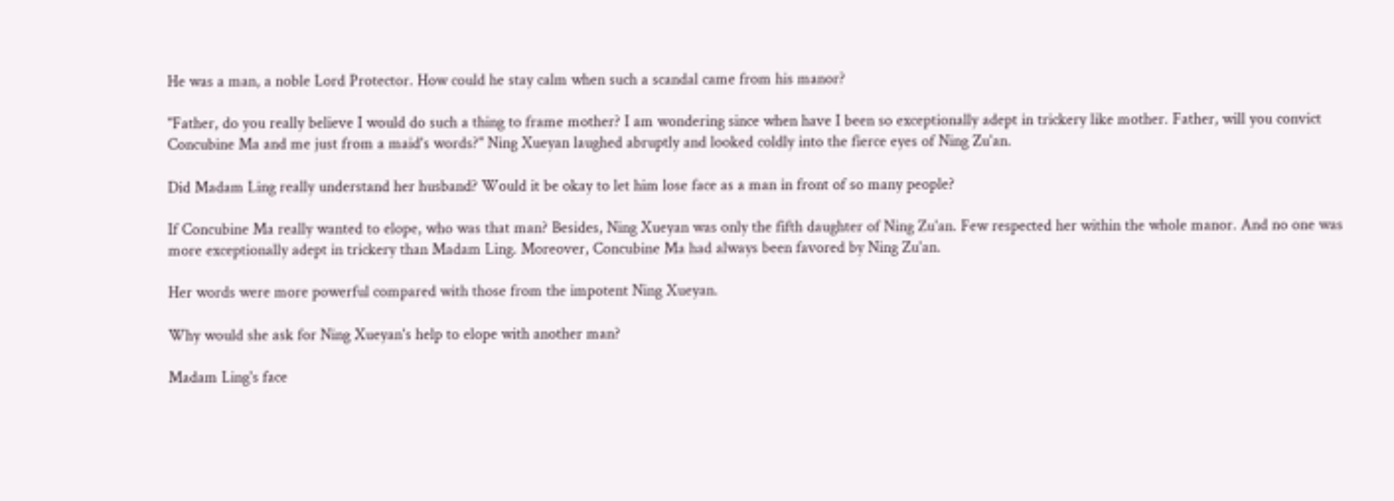He was a man, a noble Lord Protector. How could he stay calm when such a scandal came from his manor?

"Father, do you really believe I would do such a thing to frame mother? I am wondering since when have I been so exceptionally adept in trickery like mother. Father, will you convict Concubine Ma and me just from a maid's words?" Ning Xueyan laughed abruptly and looked coldly into the fierce eyes of Ning Zu'an.

Did Madam Ling really understand her husband? Would it be okay to let him lose face as a man in front of so many people?

If Concubine Ma really wanted to elope, who was that man? Besides, Ning Xueyan was only the fifth daughter of Ning Zu'an. Few respected her within the whole manor. And no one was more exceptionally adept in trickery than Madam Ling. Moreover, Concubine Ma had always been favored by Ning Zu'an.

Her words were more powerful compared with those from the impotent Ning Xueyan.

Why would she ask for Ning Xueyan's help to elope with another man?

Madam Ling's face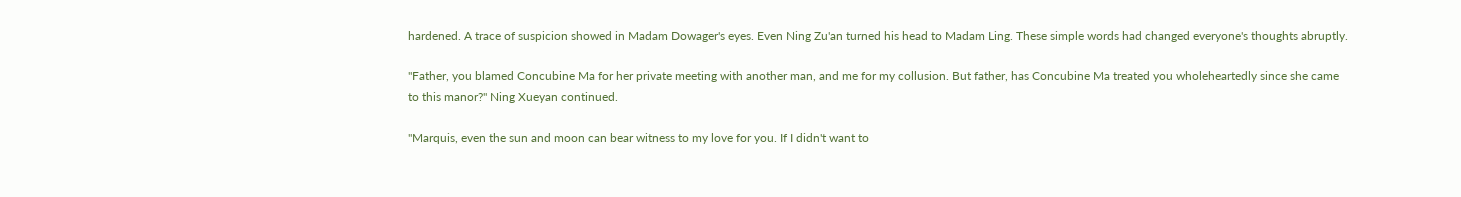hardened. A trace of suspicion showed in Madam Dowager's eyes. Even Ning Zu'an turned his head to Madam Ling. These simple words had changed everyone's thoughts abruptly.

"Father, you blamed Concubine Ma for her private meeting with another man, and me for my collusion. But father, has Concubine Ma treated you wholeheartedly since she came to this manor?" Ning Xueyan continued.

"Marquis, even the sun and moon can bear witness to my love for you. If I didn't want to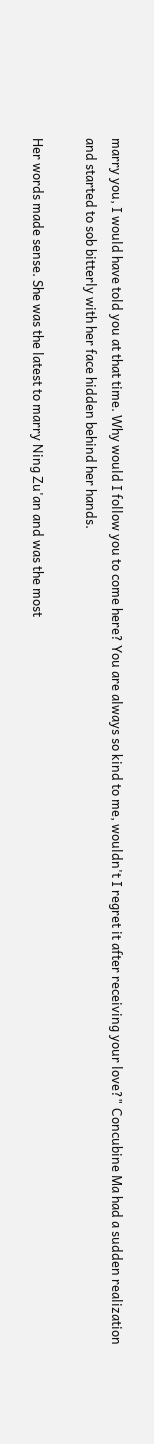marry you, I would have told you at that time. Why would I follow you to come here? You are always so kind to me, wouldn't I regret it after receiving your love?" Concubine Ma had a sudden realization and started to sob bitterly with her face hidden behind her hands.

Her words made sense. She was the latest to marry Ning Zu'an and was the most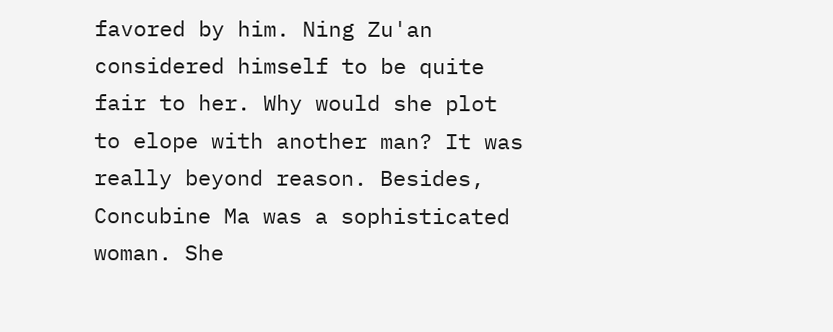favored by him. Ning Zu'an considered himself to be quite fair to her. Why would she plot to elope with another man? It was really beyond reason. Besides, Concubine Ma was a sophisticated woman. She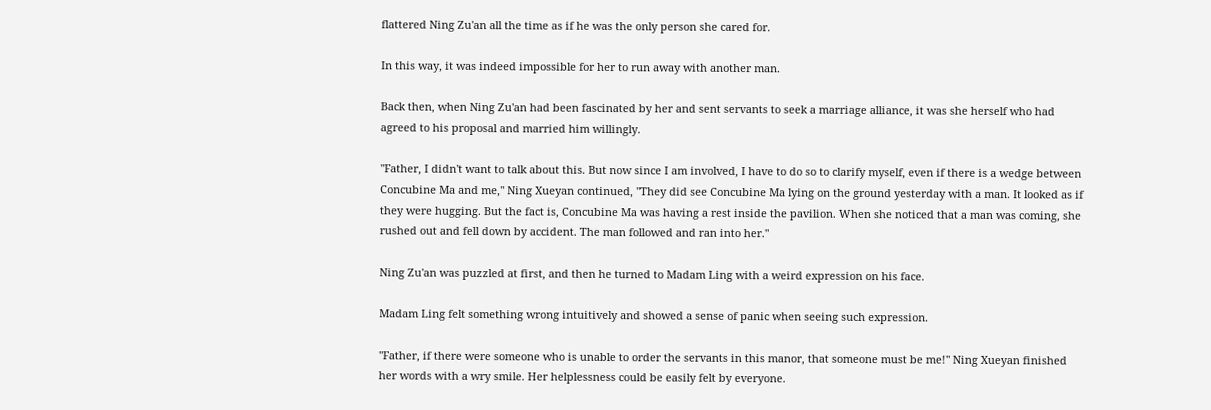flattered Ning Zu'an all the time as if he was the only person she cared for.

In this way, it was indeed impossible for her to run away with another man.

Back then, when Ning Zu'an had been fascinated by her and sent servants to seek a marriage alliance, it was she herself who had agreed to his proposal and married him willingly.

"Father, I didn't want to talk about this. But now since I am involved, I have to do so to clarify myself, even if there is a wedge between Concubine Ma and me," Ning Xueyan continued, "They did see Concubine Ma lying on the ground yesterday with a man. It looked as if they were hugging. But the fact is, Concubine Ma was having a rest inside the pavilion. When she noticed that a man was coming, she rushed out and fell down by accident. The man followed and ran into her."

Ning Zu'an was puzzled at first, and then he turned to Madam Ling with a weird expression on his face.

Madam Ling felt something wrong intuitively and showed a sense of panic when seeing such expression.

"Father, if there were someone who is unable to order the servants in this manor, that someone must be me!" Ning Xueyan finished her words with a wry smile. Her helplessness could be easily felt by everyone.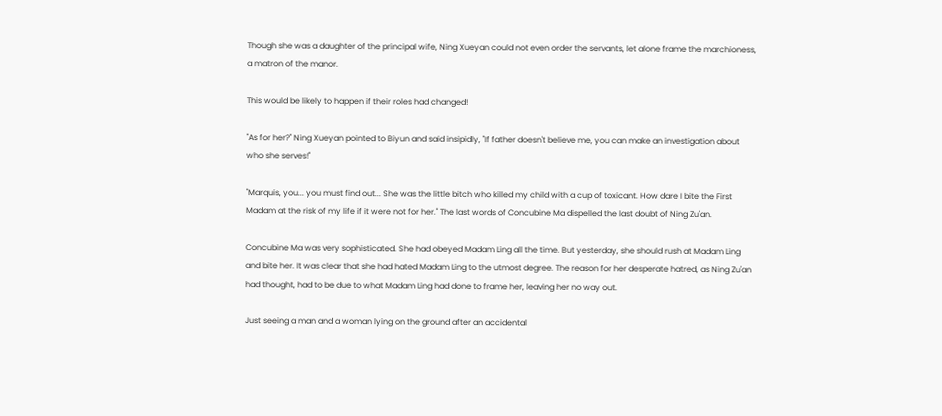Though she was a daughter of the principal wife, Ning Xueyan could not even order the servants, let alone frame the marchioness, a matron of the manor.

This would be likely to happen if their roles had changed!

"As for her?" Ning Xueyan pointed to Biyun and said insipidly, "If father doesn't believe me, you can make an investigation about who she serves!"

"Marquis, you... you must find out... She was the little bitch who killed my child with a cup of toxicant. How dare I bite the First Madam at the risk of my life if it were not for her." The last words of Concubine Ma dispelled the last doubt of Ning Zu'an.

Concubine Ma was very sophisticated. She had obeyed Madam Ling all the time. But yesterday, she should rush at Madam Ling and bite her. It was clear that she had hated Madam Ling to the utmost degree. The reason for her desperate hatred, as Ning Zu'an had thought, had to be due to what Madam Ling had done to frame her, leaving her no way out.

Just seeing a man and a woman lying on the ground after an accidental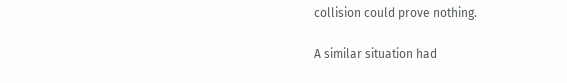collision could prove nothing.

A similar situation had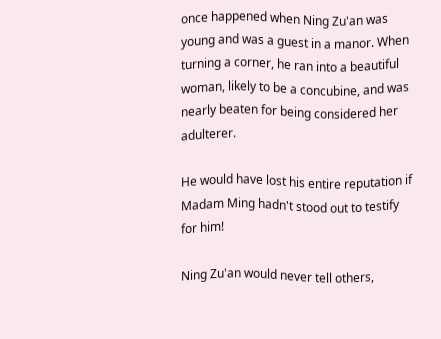once happened when Ning Zu'an was young and was a guest in a manor. When turning a corner, he ran into a beautiful woman, likely to be a concubine, and was nearly beaten for being considered her adulterer.

He would have lost his entire reputation if Madam Ming hadn't stood out to testify for him!

Ning Zu'an would never tell others,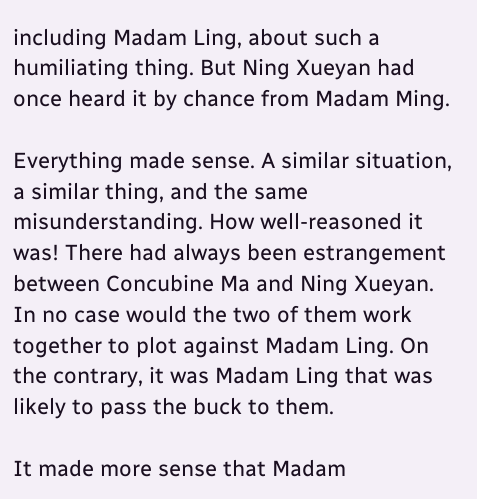including Madam Ling, about such a humiliating thing. But Ning Xueyan had once heard it by chance from Madam Ming.

Everything made sense. A similar situation, a similar thing, and the same misunderstanding. How well-reasoned it was! There had always been estrangement between Concubine Ma and Ning Xueyan. In no case would the two of them work together to plot against Madam Ling. On the contrary, it was Madam Ling that was likely to pass the buck to them.

It made more sense that Madam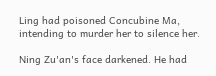Ling had poisoned Concubine Ma, intending to murder her to silence her.

Ning Zu'an's face darkened. He had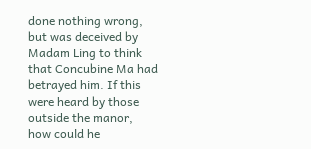done nothing wrong, but was deceived by Madam Ling to think that Concubine Ma had betrayed him. If this were heard by those outside the manor, how could he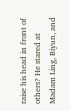raise his head in front of others? He stared at Madam Ling, Biyun, and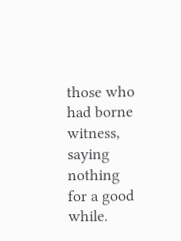those who had borne witness, saying nothing for a good while.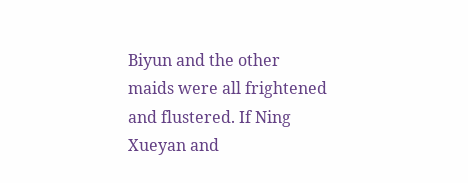Biyun and the other maids were all frightened and flustered. If Ning Xueyan and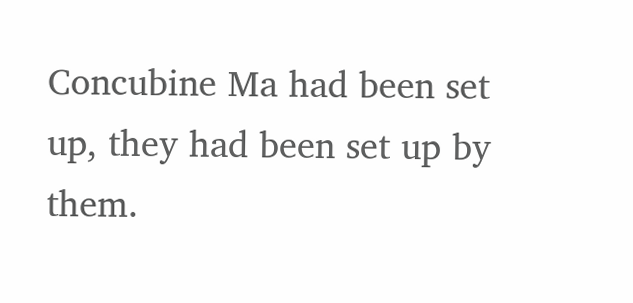Concubine Ma had been set up, they had been set up by them.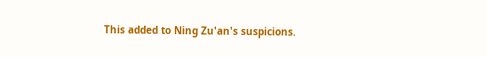This added to Ning Zu'an's suspicions.